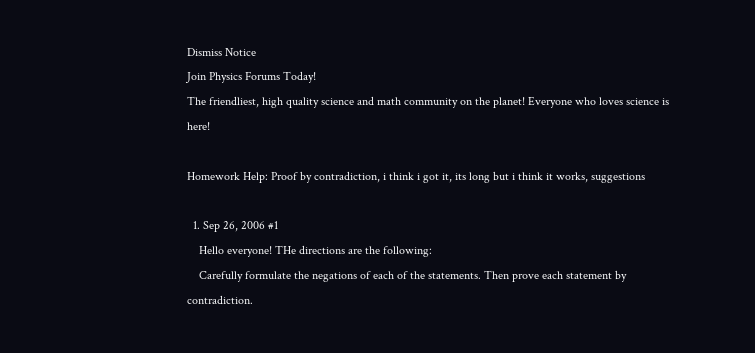Dismiss Notice
Join Physics Forums Today!
The friendliest, high quality science and math community on the planet! Everyone who loves science is here!

Homework Help: Proof by contradiction, i think i got it, its long but i think it works, suggestions

  1. Sep 26, 2006 #1
    Hello everyone! THe directions are the following:
    Carefully formulate the negations of each of the statements. Then prove each statement by contradiction.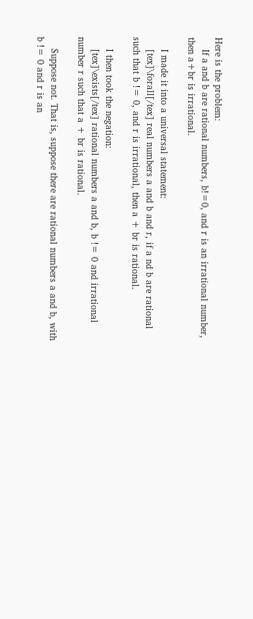Here is the problem:
    If a and b are rational numbers, b!=0, and r is an irrational number, then a+br is irrational.

    I made it into a universal statement:
    [tex]\forall[/tex] real numbers a and b and r, if a nd b are rational such that b != 0, and r is irrational, then a + br is rational.

    I then took the negation:
    [tex]\exists[/tex] rational numbers a and b, b != 0 and irrational number r such that a + br is rational.

    Suppose not. That is, suppose there are rational numbers a and b, with b != 0 and r is an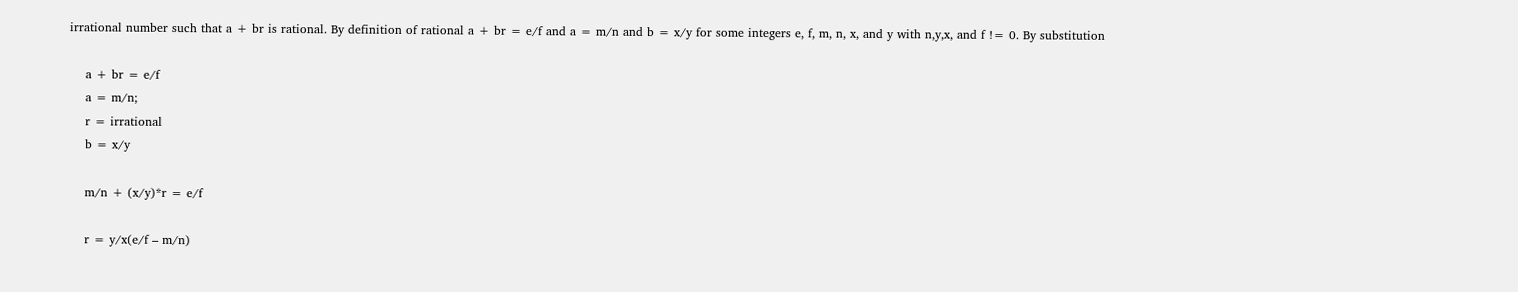irrational number such that a + br is rational. By definition of rational a + br = e/f and a = m/n and b = x/y for some integers e, f, m, n, x, and y with n,y,x, and f != 0. By substitution

    a + br = e/f
    a = m/n;
    r = irrational
    b = x/y

    m/n + (x/y)*r = e/f

    r = y/x(e/f – m/n)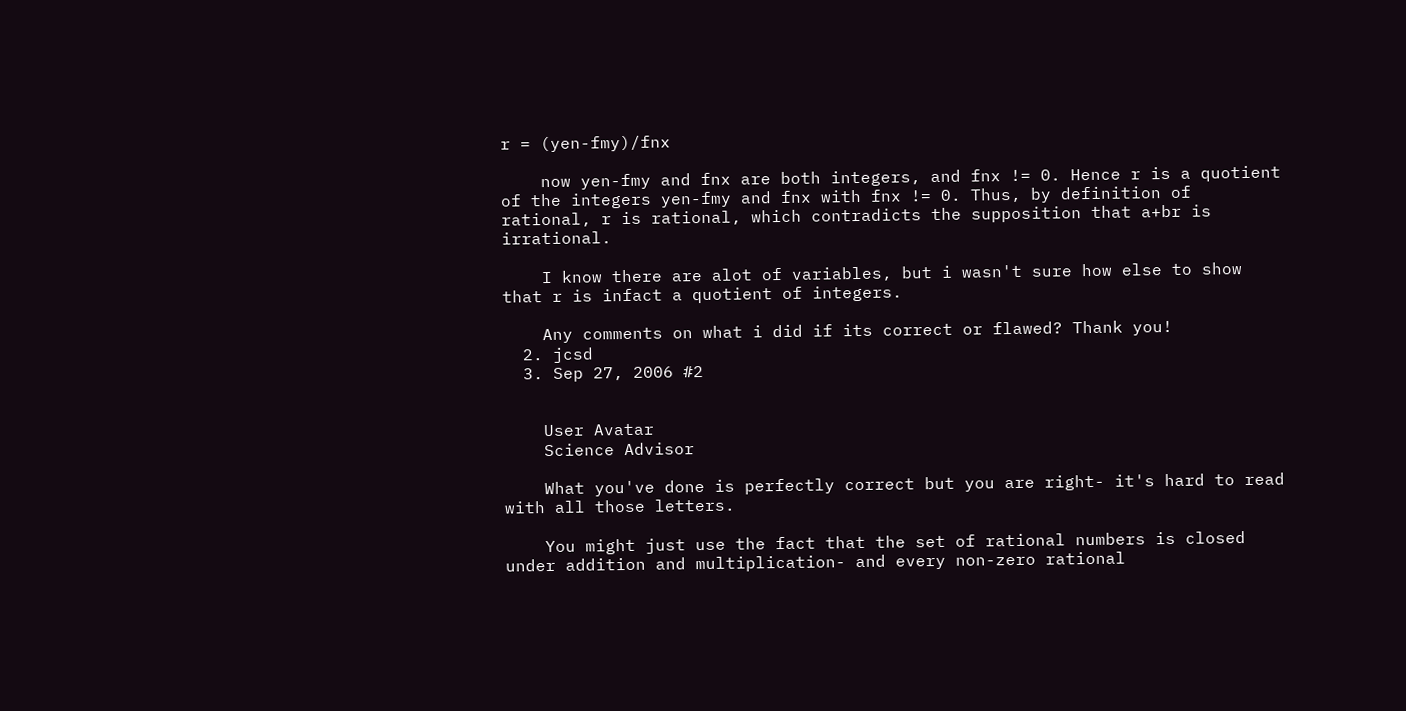r = (yen-fmy)/fnx

    now yen-fmy and fnx are both integers, and fnx != 0. Hence r is a quotient of the integers yen-fmy and fnx with fnx != 0. Thus, by definition of rational, r is rational, which contradicts the supposition that a+br is irrational.

    I know there are alot of variables, but i wasn't sure how else to show that r is infact a quotient of integers.

    Any comments on what i did if its correct or flawed? Thank you!
  2. jcsd
  3. Sep 27, 2006 #2


    User Avatar
    Science Advisor

    What you've done is perfectly correct but you are right- it's hard to read with all those letters.

    You might just use the fact that the set of rational numbers is closed under addition and multiplication- and every non-zero rational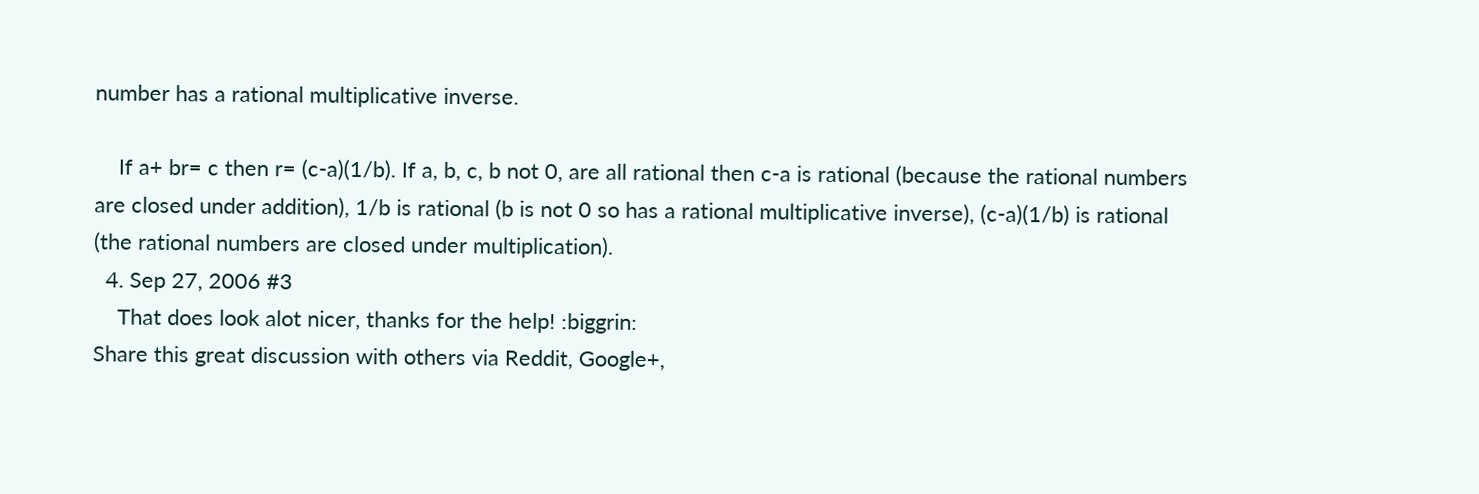number has a rational multiplicative inverse.

    If a+ br= c then r= (c-a)(1/b). If a, b, c, b not 0, are all rational then c-a is rational (because the rational numbers are closed under addition), 1/b is rational (b is not 0 so has a rational multiplicative inverse), (c-a)(1/b) is rational (the rational numbers are closed under multiplication).
  4. Sep 27, 2006 #3
    That does look alot nicer, thanks for the help! :biggrin:
Share this great discussion with others via Reddit, Google+,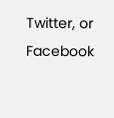Twitter, or Facebook